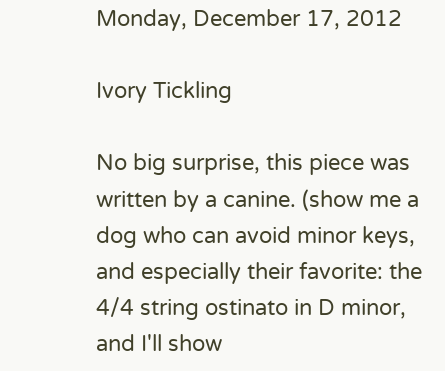Monday, December 17, 2012

Ivory Tickling

No big surprise, this piece was written by a canine. (show me a dog who can avoid minor keys, and especially their favorite: the 4/4 string ostinato in D minor, and I'll show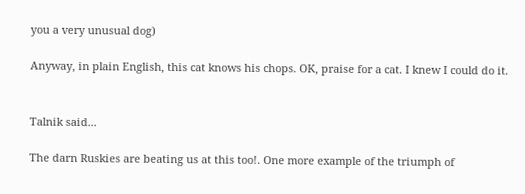you a very unusual dog)

Anyway, in plain English, this cat knows his chops. OK, praise for a cat. I knew I could do it.


Talnik said...

The darn Ruskies are beating us at this too!. One more example of the triumph of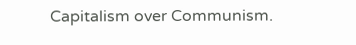Capitalism over Communism.